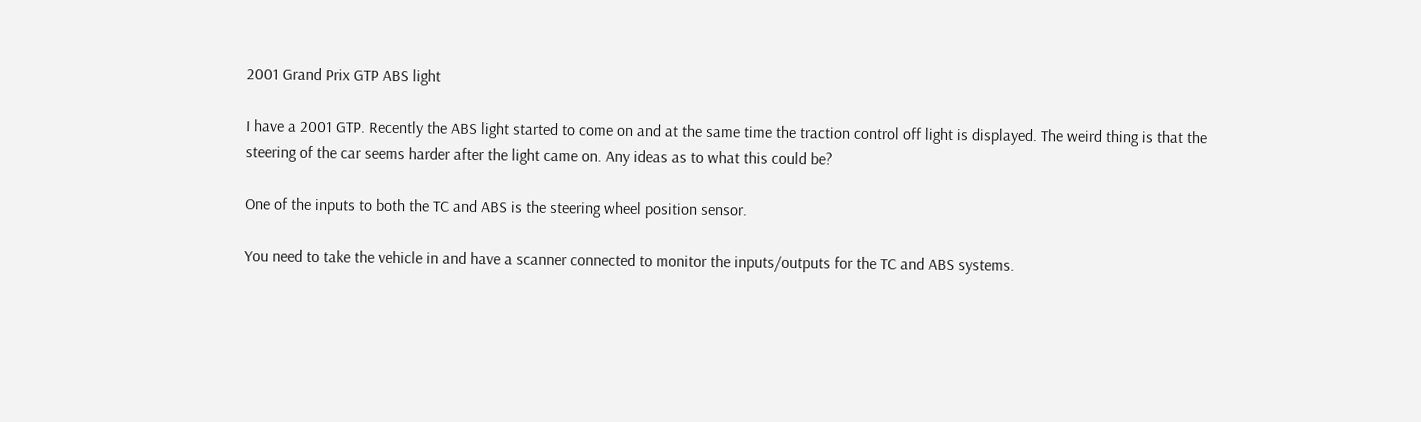2001 Grand Prix GTP ABS light

I have a 2001 GTP. Recently the ABS light started to come on and at the same time the traction control off light is displayed. The weird thing is that the steering of the car seems harder after the light came on. Any ideas as to what this could be?

One of the inputs to both the TC and ABS is the steering wheel position sensor.

You need to take the vehicle in and have a scanner connected to monitor the inputs/outputs for the TC and ABS systems.